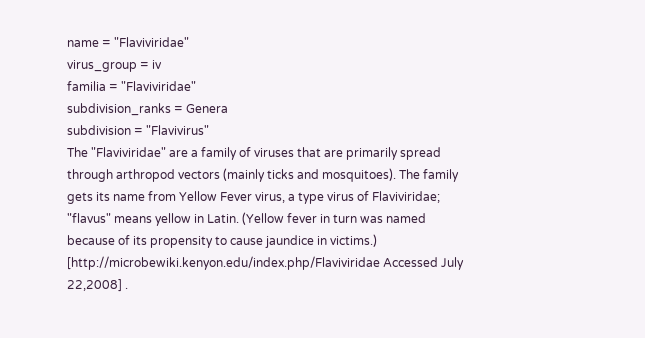name = "Flaviviridae"
virus_group = iv
familia = "Flaviviridae"
subdivision_ranks = Genera
subdivision = "Flavivirus"
The "Flaviviridae" are a family of viruses that are primarily spread through arthropod vectors (mainly ticks and mosquitoes). The family gets its name from Yellow Fever virus, a type virus of Flaviviridae; "flavus" means yellow in Latin. (Yellow fever in turn was named because of its propensity to cause jaundice in victims.) [http://microbewiki.kenyon.edu/index.php/Flaviviridae Accessed July 22,2008] .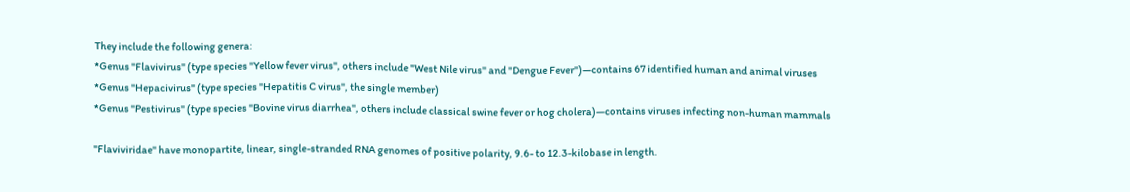They include the following genera:
*Genus "Flavivirus" (type species "Yellow fever virus", others include "West Nile virus" and "Dengue Fever")—contains 67 identified human and animal viruses
*Genus "Hepacivirus" (type species "Hepatitis C virus", the single member)
*Genus "Pestivirus" (type species "Bovine virus diarrhea", others include classical swine fever or hog cholera)—contains viruses infecting non-human mammals

"Flaviviridae" have monopartite, linear, single-stranded RNA genomes of positive polarity, 9.6- to 12.3-kilobase in length.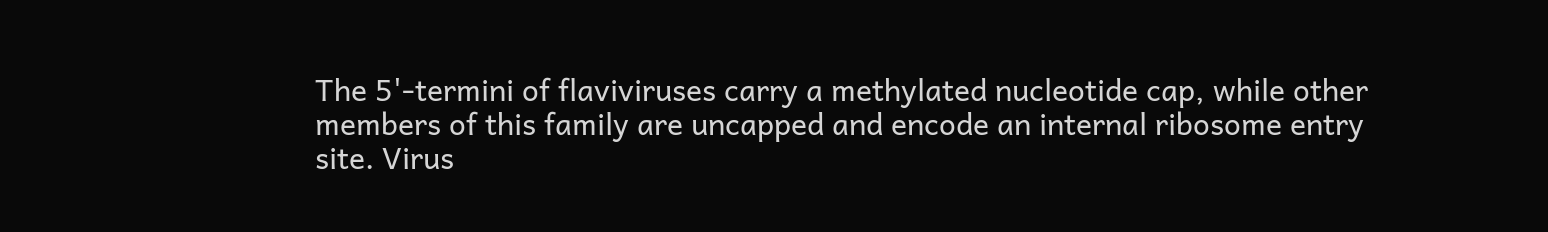The 5'-termini of flaviviruses carry a methylated nucleotide cap, while other members of this family are uncapped and encode an internal ribosome entry site. Virus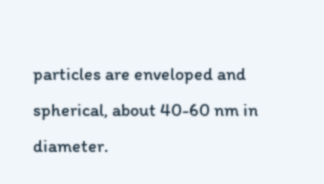particles are enveloped and spherical, about 40-60 nm in diameter.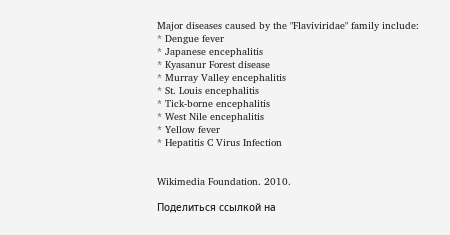Major diseases caused by the "Flaviviridae" family include:
* Dengue fever
* Japanese encephalitis
* Kyasanur Forest disease
* Murray Valley encephalitis
* St. Louis encephalitis
* Tick-borne encephalitis
* West Nile encephalitis
* Yellow fever
* Hepatitis C Virus Infection


Wikimedia Foundation. 2010.

Поделиться ссылкой на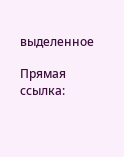выделенное

Прямая ссылка: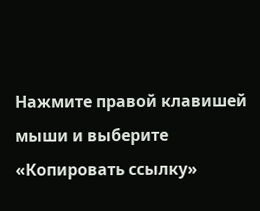Нажмите правой клавишей мыши и выберите «Копировать ссылку»